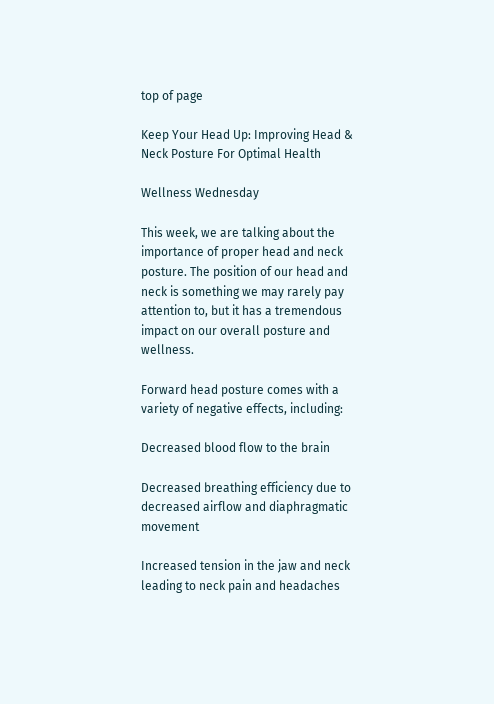top of page

Keep Your Head Up: Improving Head & Neck Posture For Optimal Health

Wellness Wednesday

This week, we are talking about the importance of proper head and neck posture. The position of our head and neck is something we may rarely pay attention to, but it has a tremendous impact on our overall posture and wellness.

Forward head posture comes with a variety of negative effects, including:

Decreased blood flow to the brain

Decreased breathing efficiency due to decreased airflow and diaphragmatic movement

Increased tension in the jaw and neck leading to neck pain and headaches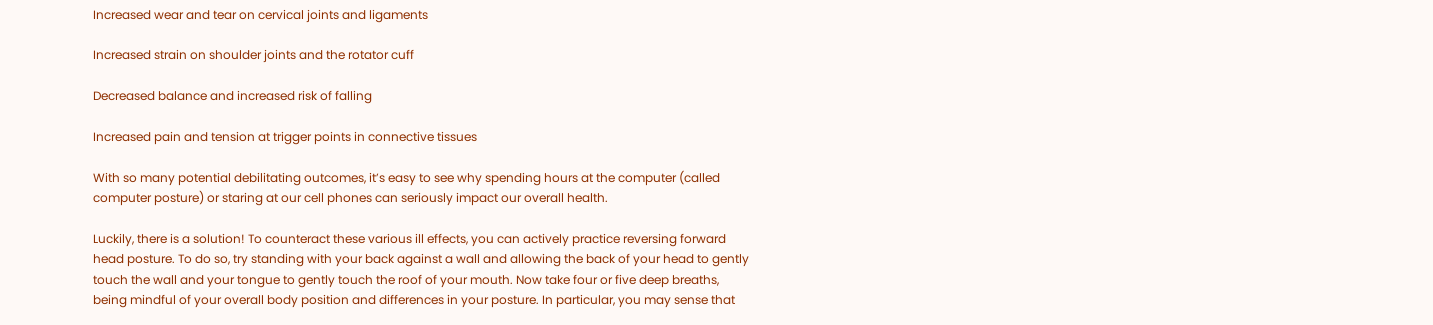Increased wear and tear on cervical joints and ligaments

Increased strain on shoulder joints and the rotator cuff

Decreased balance and increased risk of falling

Increased pain and tension at trigger points in connective tissues

With so many potential debilitating outcomes, it’s easy to see why spending hours at the computer (called computer posture) or staring at our cell phones can seriously impact our overall health.

Luckily, there is a solution! To counteract these various ill effects, you can actively practice reversing forward head posture. To do so, try standing with your back against a wall and allowing the back of your head to gently touch the wall and your tongue to gently touch the roof of your mouth. Now take four or five deep breaths, being mindful of your overall body position and differences in your posture. In particular, you may sense that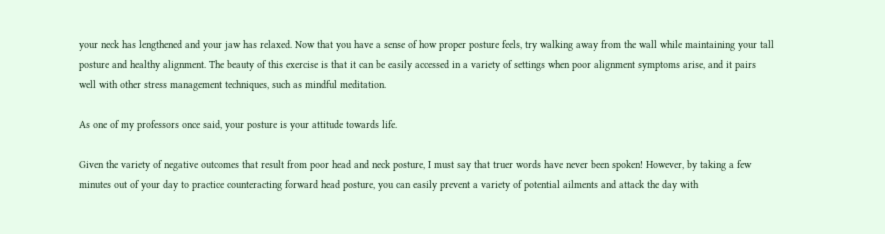your neck has lengthened and your jaw has relaxed. Now that you have a sense of how proper posture feels, try walking away from the wall while maintaining your tall posture and healthy alignment. The beauty of this exercise is that it can be easily accessed in a variety of settings when poor alignment symptoms arise, and it pairs well with other stress management techniques, such as mindful meditation.

As one of my professors once said, your posture is your attitude towards life.

Given the variety of negative outcomes that result from poor head and neck posture, I must say that truer words have never been spoken! However, by taking a few minutes out of your day to practice counteracting forward head posture, you can easily prevent a variety of potential ailments and attack the day with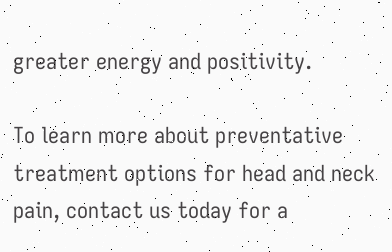greater energy and positivity.

To learn more about preventative treatment options for head and neck pain, contact us today for a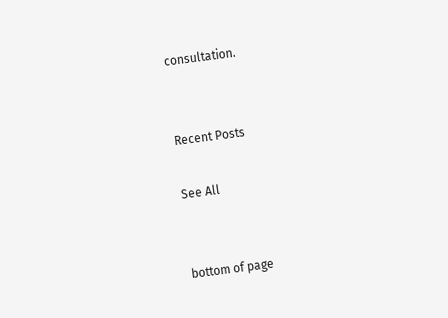consultation.


Recent Posts

See All


bottom of page